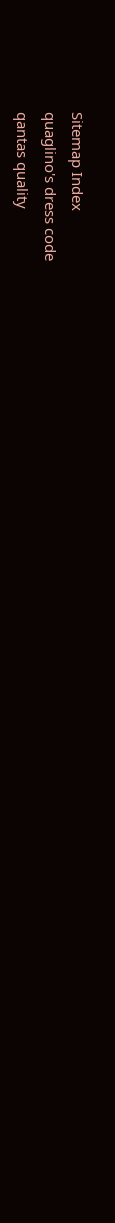Sitemap Index
quaglino's dress code
qantas quality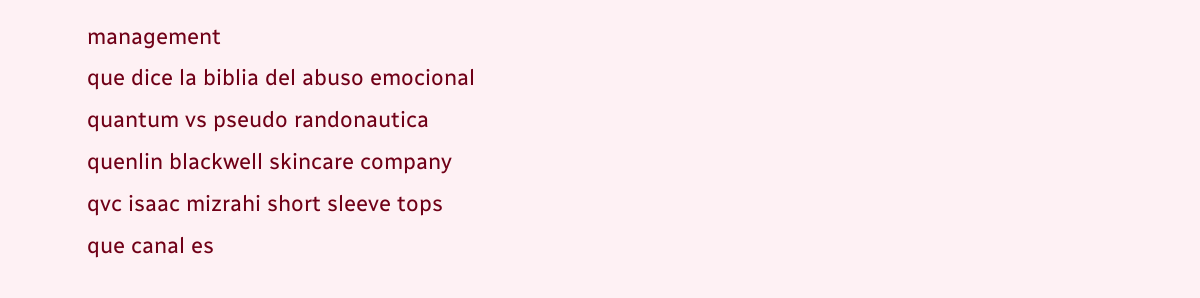management
que dice la biblia del abuso emocional
quantum vs pseudo randonautica
quenlin blackwell skincare company
qvc isaac mizrahi short sleeve tops
que canal es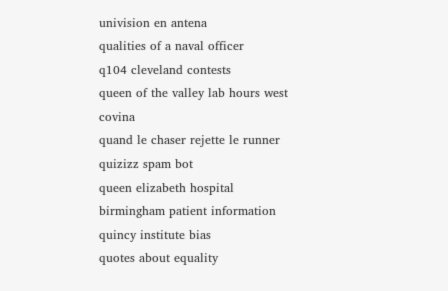univision en antena
qualities of a naval officer
q104 cleveland contests
queen of the valley lab hours west covina
quand le chaser rejette le runner
quizizz spam bot
queen elizabeth hospital birmingham patient information
quincy institute bias
quotes about equality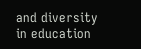and diversity in education